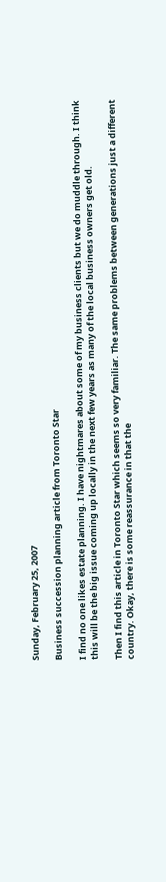Sunday, February 25, 2007

Business succession planning article from Toronto Star

I find no one likes estate planning. I have nightmares about some of my business clients but we do muddle through. I think this will be the big issue coming up locally in the next few years as many of the local business owners get old.

Then I find this article in Toronto Star which seems so very familiar. The same problems between generations just a different country. Okay, there is some reassurance in that the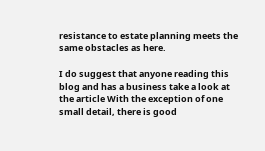resistance to estate planning meets the same obstacles as here.

I do suggest that anyone reading this blog and has a business take a look at the article With the exception of one small detail, there is good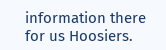information there for us Hoosiers.